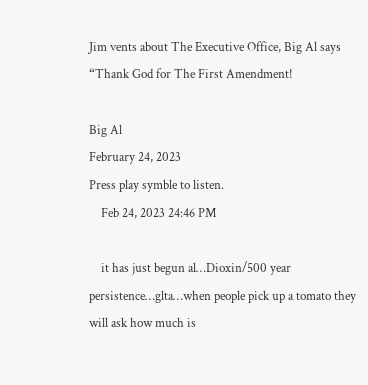Jim vents about The Executive Office, Big Al says “Thank God for The First Amendment!

Big Al
February 24, 2023
Press play symble to listen.
    Feb 24, 2023 24:46 PM

    it has just begun al…Dioxin/500 year persistence…glta…when people pick up a tomato they will ask how much is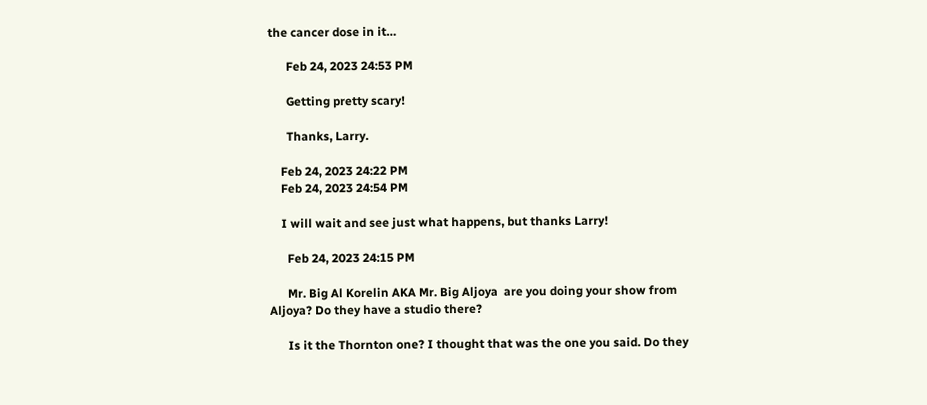the cancer dose in it…

      Feb 24, 2023 24:53 PM

      Getting pretty scary!

      Thanks, Larry.

    Feb 24, 2023 24:22 PM
    Feb 24, 2023 24:54 PM

    I will wait and see just what happens, but thanks Larry!

      Feb 24, 2023 24:15 PM

      Mr. Big Al Korelin AKA Mr. Big Aljoya  are you doing your show from Aljoya? Do they have a studio there?

      Is it the Thornton one? I thought that was the one you said. Do they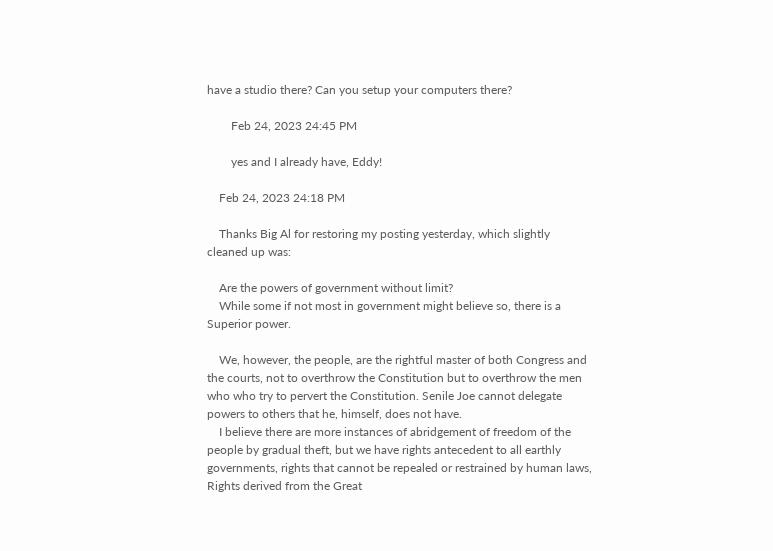have a studio there? Can you setup your computers there?

        Feb 24, 2023 24:45 PM

        yes and I already have, Eddy!

    Feb 24, 2023 24:18 PM

    Thanks Big Al for restoring my posting yesterday, which slightly cleaned up was:

    Are the powers of government without limit?
    While some if not most in government might believe so, there is a Superior power.

    We, however, the people, are the rightful master of both Congress and the courts, not to overthrow the Constitution but to overthrow the men who who try to pervert the Constitution. Senile Joe cannot delegate powers to others that he, himself, does not have.
    I believe there are more instances of abridgement of freedom of the people by gradual theft, but we have rights antecedent to all earthly governments, rights that cannot be repealed or restrained by human laws, Rights derived from the Great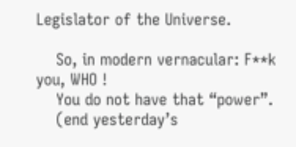Legislator of the Universe.

    So, in modern vernacular: F**k you, WHO !
    You do not have that “power”.
    (end yesterday’s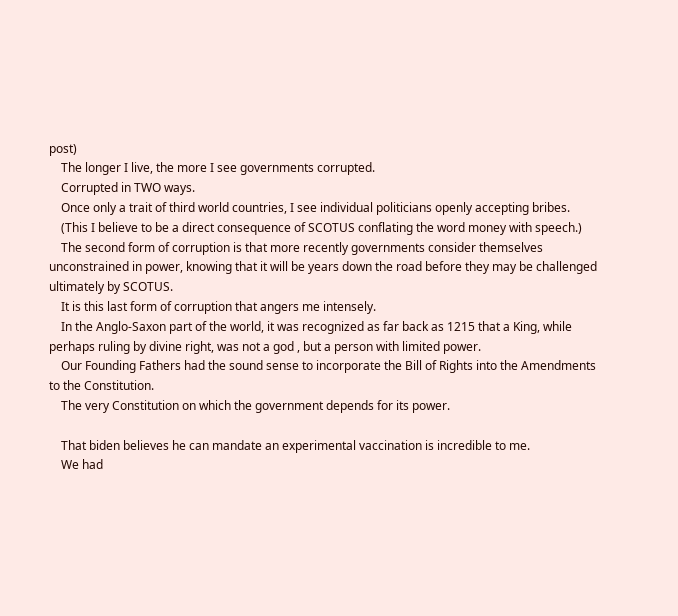post)
    The longer I live, the more I see governments corrupted.
    Corrupted in TWO ways.
    Once only a trait of third world countries, I see individual politicians openly accepting bribes.
    (This I believe to be a direct consequence of SCOTUS conflating the word money with speech.)
    The second form of corruption is that more recently governments consider themselves unconstrained in power, knowing that it will be years down the road before they may be challenged ultimately by SCOTUS.
    It is this last form of corruption that angers me intensely.
    In the Anglo-Saxon part of the world, it was recognized as far back as 1215 that a King, while perhaps ruling by divine right, was not a god , but a person with limited power.
    Our Founding Fathers had the sound sense to incorporate the Bill of Rights into the Amendments to the Constitution.
    The very Constitution on which the government depends for its power.

    That biden believes he can mandate an experimental vaccination is incredible to me.
    We had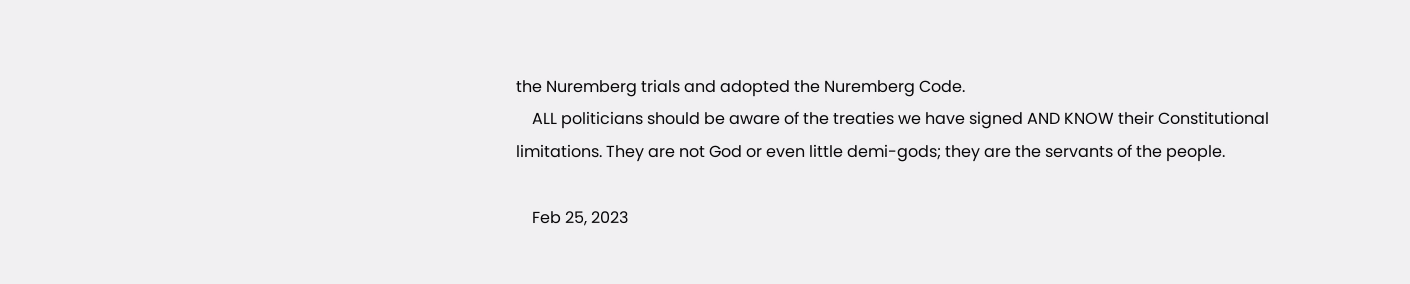the Nuremberg trials and adopted the Nuremberg Code.
    ALL politicians should be aware of the treaties we have signed AND KNOW their Constitutional limitations. They are not God or even little demi-gods; they are the servants of the people.

    Feb 25, 2023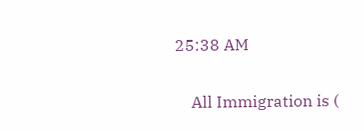25:38 AM

    All Immigration is (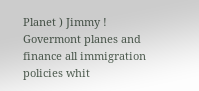Planet ) Jimmy ! Govermont planes and finance all immigration policies whit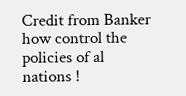Credit from Banker how control the policies of al nations !